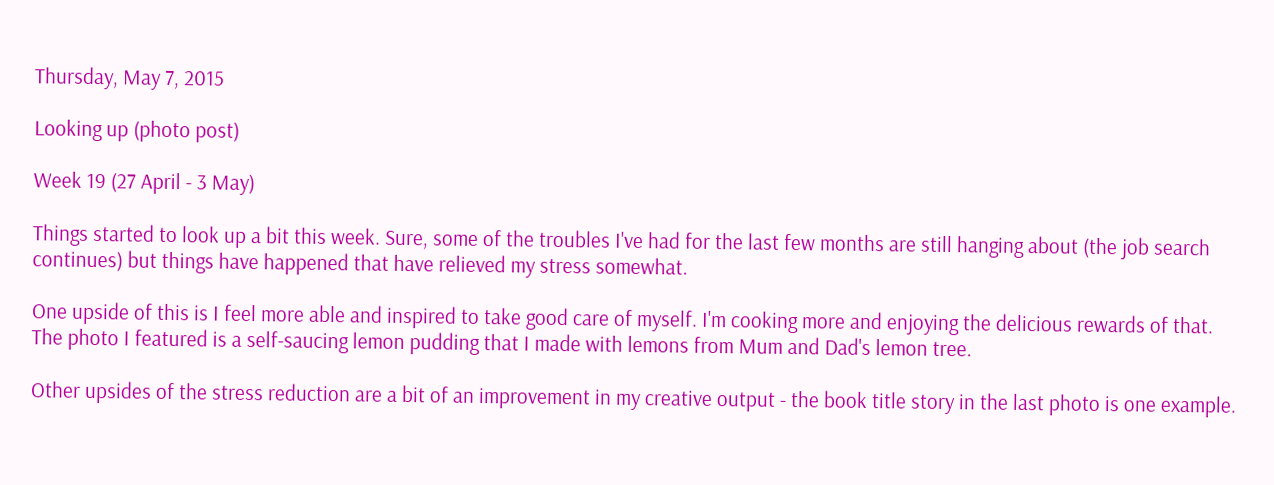Thursday, May 7, 2015

Looking up (photo post)

Week 19 (27 April - 3 May)

Things started to look up a bit this week. Sure, some of the troubles I've had for the last few months are still hanging about (the job search continues) but things have happened that have relieved my stress somewhat.

One upside of this is I feel more able and inspired to take good care of myself. I'm cooking more and enjoying the delicious rewards of that. The photo I featured is a self-saucing lemon pudding that I made with lemons from Mum and Dad's lemon tree.

Other upsides of the stress reduction are a bit of an improvement in my creative output - the book title story in the last photo is one example.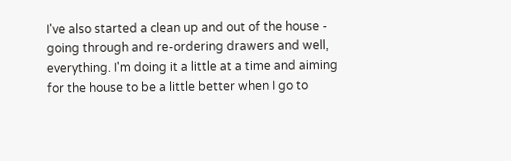I've also started a clean up and out of the house - going through and re-ordering drawers and well, everything. I'm doing it a little at a time and aiming for the house to be a little better when I go to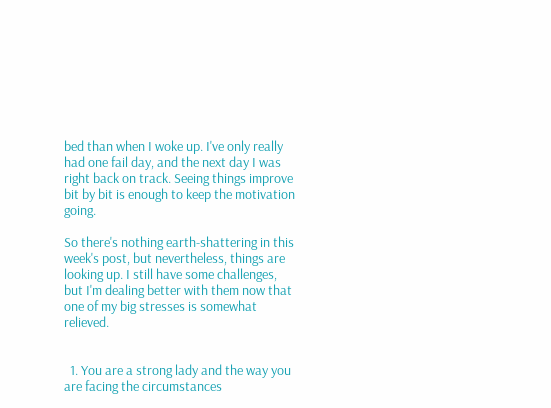bed than when I woke up. I've only really had one fail day, and the next day I was right back on track. Seeing things improve bit by bit is enough to keep the motivation going.

So there's nothing earth-shattering in this week's post, but nevertheless, things are looking up. I still have some challenges, but I'm dealing better with them now that one of my big stresses is somewhat relieved.


  1. You are a strong lady and the way you are facing the circumstances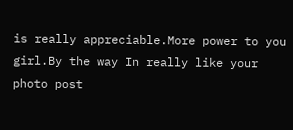is really appreciable.More power to you girl.By the way In really like your photo post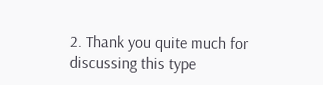2. Thank you quite much for discussing this type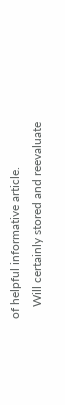of helpful informative article.
    Will certainly stored and reevaluate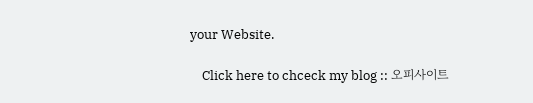your Website.

    Click here to chceck my blog :: 오피사이트